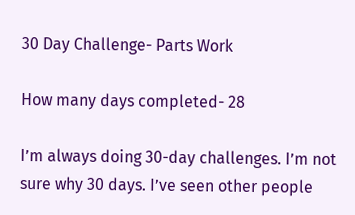30 Day Challenge- Parts Work

How many days completed- 28

I’m always doing 30-day challenges. I’m not sure why 30 days. I’ve seen other people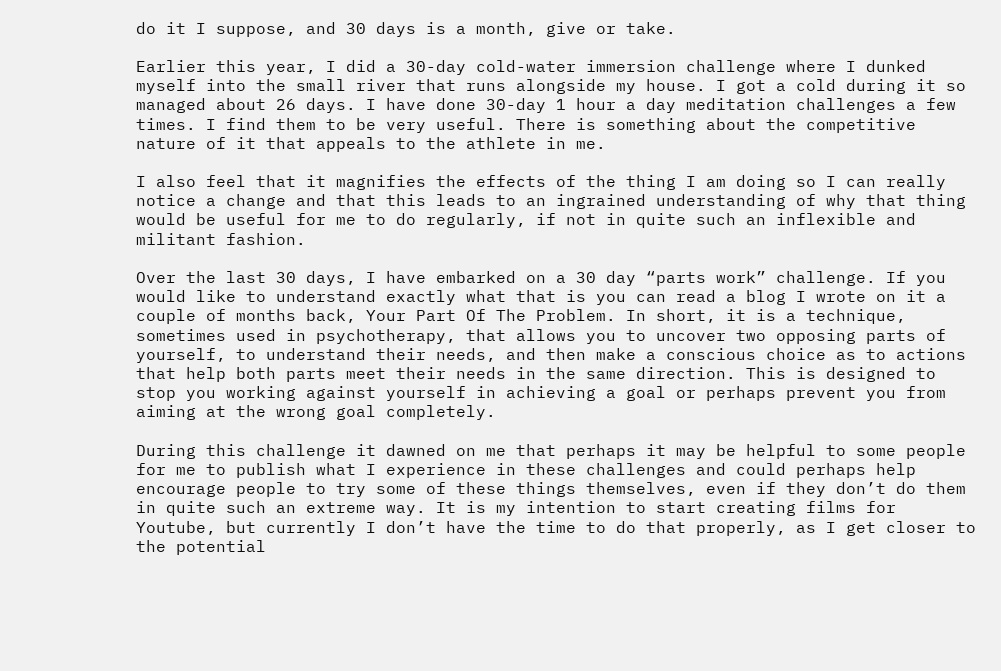do it I suppose, and 30 days is a month, give or take.

Earlier this year, I did a 30-day cold-water immersion challenge where I dunked myself into the small river that runs alongside my house. I got a cold during it so managed about 26 days. I have done 30-day 1 hour a day meditation challenges a few times. I find them to be very useful. There is something about the competitive nature of it that appeals to the athlete in me.

I also feel that it magnifies the effects of the thing I am doing so I can really notice a change and that this leads to an ingrained understanding of why that thing would be useful for me to do regularly, if not in quite such an inflexible and militant fashion.

Over the last 30 days, I have embarked on a 30 day “parts work” challenge. If you would like to understand exactly what that is you can read a blog I wrote on it a couple of months back, Your Part Of The Problem. In short, it is a technique, sometimes used in psychotherapy, that allows you to uncover two opposing parts of yourself, to understand their needs, and then make a conscious choice as to actions that help both parts meet their needs in the same direction. This is designed to stop you working against yourself in achieving a goal or perhaps prevent you from aiming at the wrong goal completely.

During this challenge it dawned on me that perhaps it may be helpful to some people for me to publish what I experience in these challenges and could perhaps help encourage people to try some of these things themselves, even if they don’t do them in quite such an extreme way. It is my intention to start creating films for Youtube, but currently I don’t have the time to do that properly, as I get closer to the potential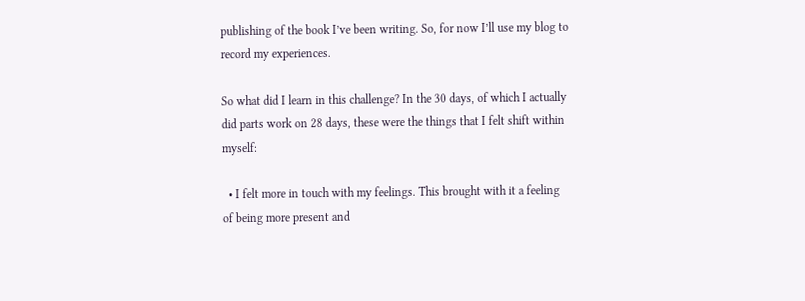publishing of the book I’ve been writing. So, for now I’ll use my blog to record my experiences.

So what did I learn in this challenge? In the 30 days, of which I actually did parts work on 28 days, these were the things that I felt shift within myself:

  • I felt more in touch with my feelings. This brought with it a feeling of being more present and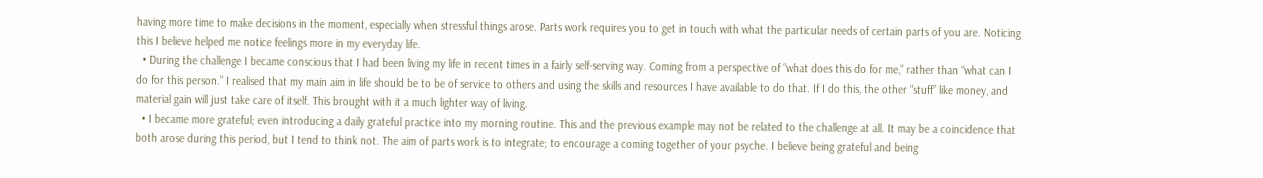having more time to make decisions in the moment, especially when stressful things arose. Parts work requires you to get in touch with what the particular needs of certain parts of you are. Noticing this I believe helped me notice feelings more in my everyday life.
  • During the challenge I became conscious that I had been living my life in recent times in a fairly self-serving way. Coming from a perspective of “what does this do for me,” rather than “what can I do for this person.” I realised that my main aim in life should be to be of service to others and using the skills and resources I have available to do that. If I do this, the other “stuff” like money, and material gain will just take care of itself. This brought with it a much lighter way of living.
  • I became more grateful; even introducing a daily grateful practice into my morning routine. This and the previous example may not be related to the challenge at all. It may be a coincidence that both arose during this period, but I tend to think not. The aim of parts work is to integrate; to encourage a coming together of your psyche. I believe being grateful and being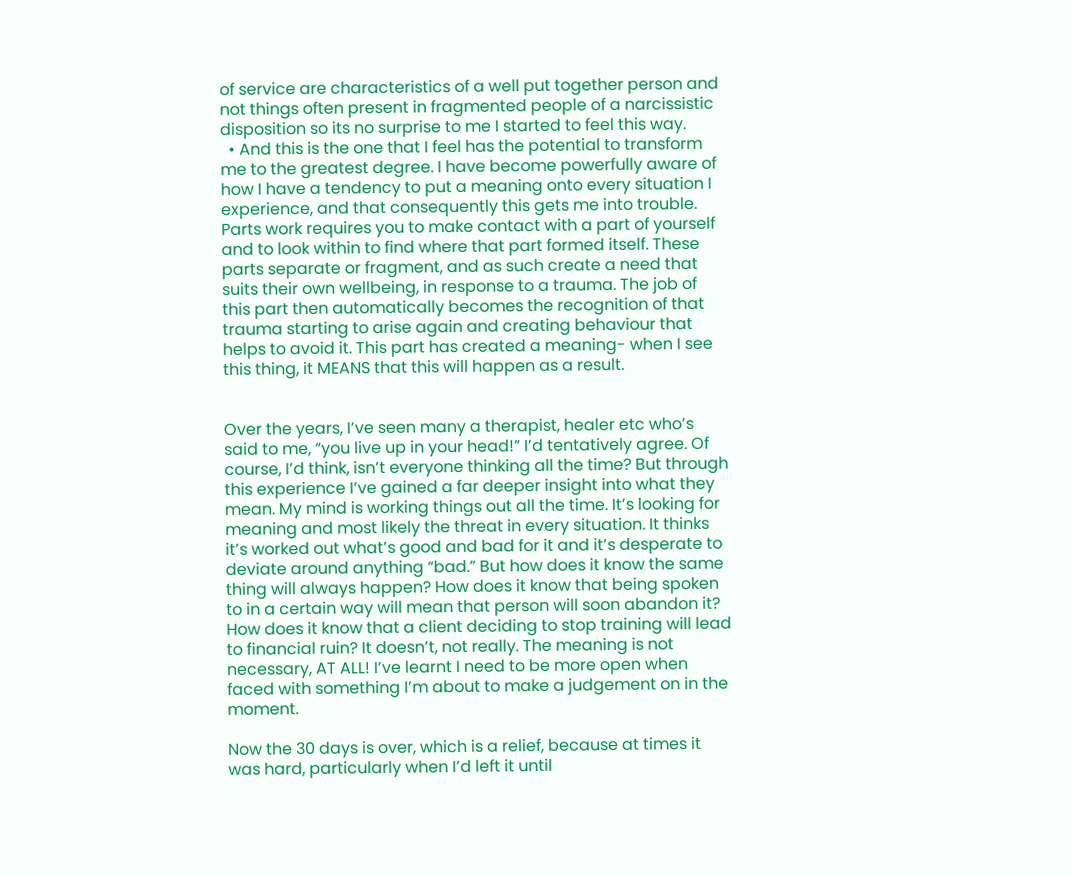of service are characteristics of a well put together person and not things often present in fragmented people of a narcissistic disposition so its no surprise to me I started to feel this way.
  • And this is the one that I feel has the potential to transform me to the greatest degree. I have become powerfully aware of how I have a tendency to put a meaning onto every situation I experience, and that consequently this gets me into trouble. Parts work requires you to make contact with a part of yourself and to look within to find where that part formed itself. These parts separate or fragment, and as such create a need that suits their own wellbeing, in response to a trauma. The job of this part then automatically becomes the recognition of that trauma starting to arise again and creating behaviour that helps to avoid it. This part has created a meaning- when I see this thing, it MEANS that this will happen as a result.


Over the years, I’ve seen many a therapist, healer etc who’s said to me, “you live up in your head!” I’d tentatively agree. Of course, I’d think, isn’t everyone thinking all the time? But through this experience I’ve gained a far deeper insight into what they mean. My mind is working things out all the time. It’s looking for meaning and most likely the threat in every situation. It thinks it’s worked out what’s good and bad for it and it’s desperate to deviate around anything “bad.” But how does it know the same thing will always happen? How does it know that being spoken to in a certain way will mean that person will soon abandon it? How does it know that a client deciding to stop training will lead to financial ruin? It doesn’t, not really. The meaning is not necessary, AT ALL! I’ve learnt I need to be more open when faced with something I’m about to make a judgement on in the moment.

Now the 30 days is over, which is a relief, because at times it was hard, particularly when I’d left it until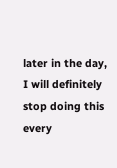later in the day, I will definitely stop doing this every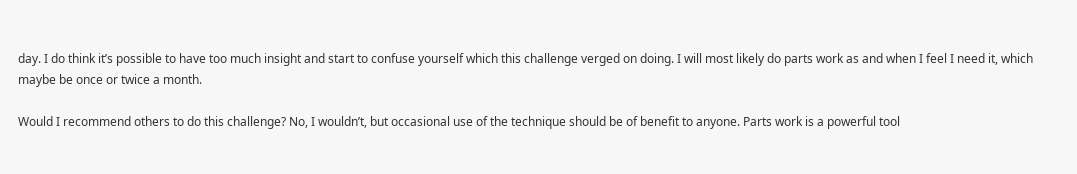day. I do think it’s possible to have too much insight and start to confuse yourself which this challenge verged on doing. I will most likely do parts work as and when I feel I need it, which maybe be once or twice a month.

Would I recommend others to do this challenge? No, I wouldn’t, but occasional use of the technique should be of benefit to anyone. Parts work is a powerful tool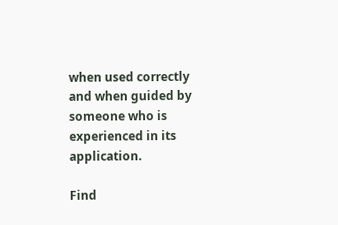when used correctly and when guided by someone who is experienced in its application.

Find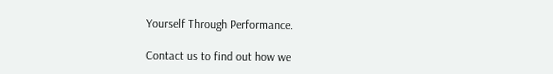Yourself Through Performance.

Contact us to find out how we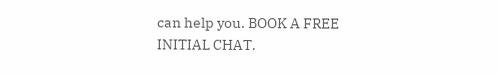can help you. BOOK A FREE INITIAL CHAT.